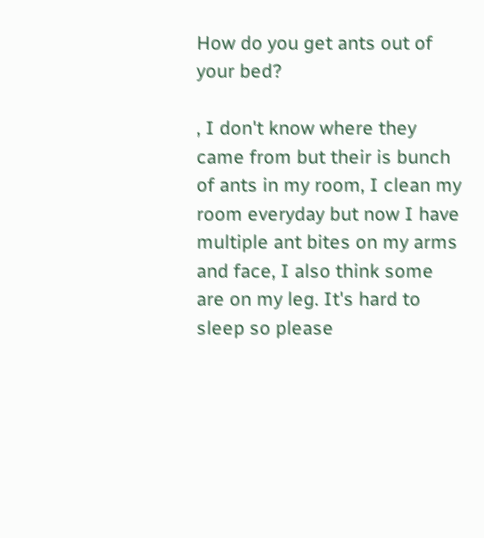How do you get ants out of your bed?

, I don't know where they came from but their is bunch of ants in my room, I clean my room everyday but now I have multiple ant bites on my arms and face, I also think some are on my leg. It's hard to sleep so please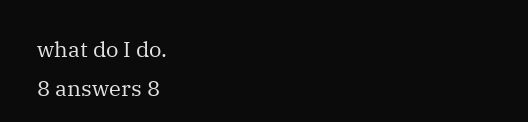what do I do.
8 answers 8